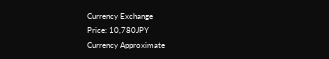Currency Exchange
Price: 10,780JPY
Currency Approximate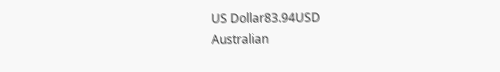US Dollar83.94USD
Australian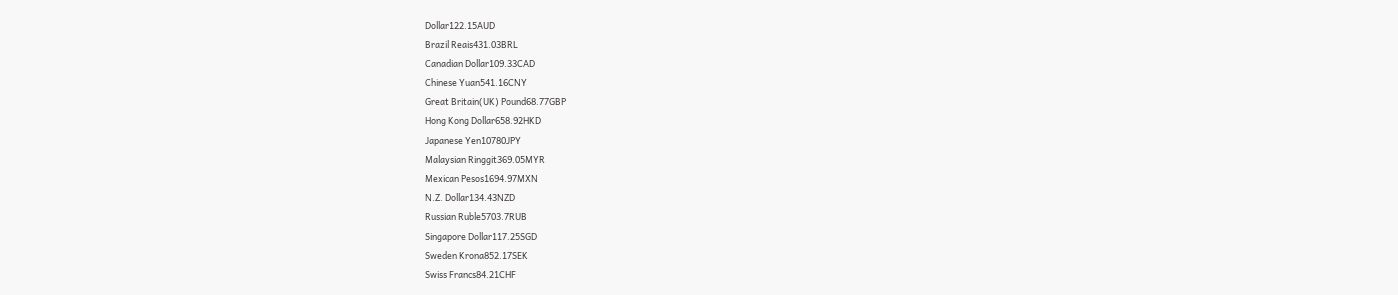Dollar122.15AUD
Brazil Reais431.03BRL
Canadian Dollar109.33CAD
Chinese Yuan541.16CNY
Great Britain(UK) Pound68.77GBP
Hong Kong Dollar658.92HKD
Japanese Yen10780JPY
Malaysian Ringgit369.05MYR
Mexican Pesos1694.97MXN
N.Z. Dollar134.43NZD
Russian Ruble5703.7RUB
Singapore Dollar117.25SGD
Sweden Krona852.17SEK
Swiss Francs84.21CHF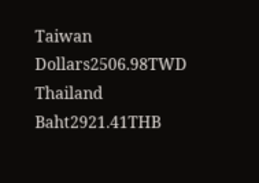Taiwan Dollars2506.98TWD
Thailand Baht2921.41THB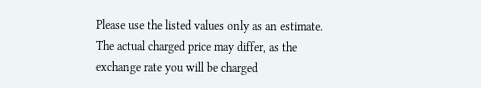Please use the listed values only as an estimate.
The actual charged price may differ, as the
exchange rate you will be charged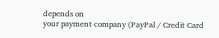depends on
your payment company (PayPal / Credit Card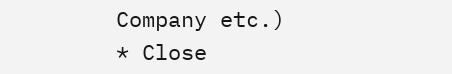Company etc.)
* Close